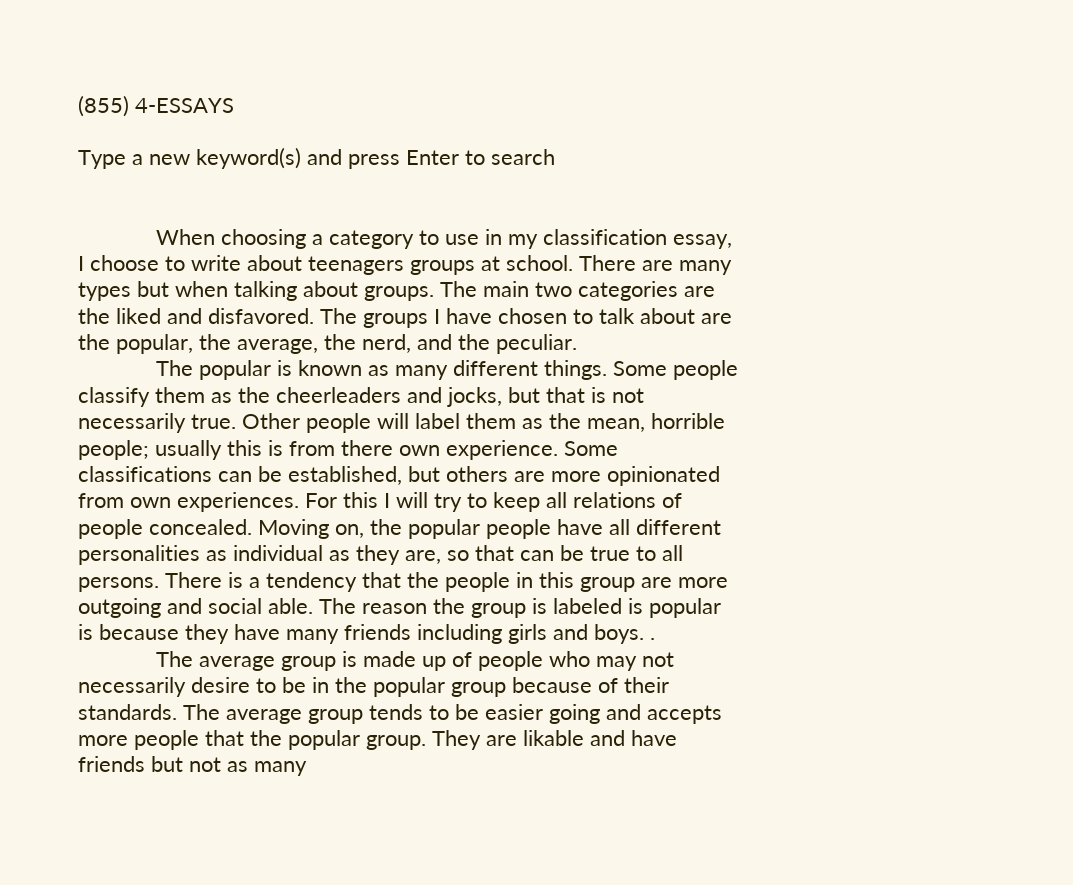(855) 4-ESSAYS

Type a new keyword(s) and press Enter to search


             When choosing a category to use in my classification essay, I choose to write about teenagers groups at school. There are many types but when talking about groups. The main two categories are the liked and disfavored. The groups I have chosen to talk about are the popular, the average, the nerd, and the peculiar.
             The popular is known as many different things. Some people classify them as the cheerleaders and jocks, but that is not necessarily true. Other people will label them as the mean, horrible people; usually this is from there own experience. Some classifications can be established, but others are more opinionated from own experiences. For this I will try to keep all relations of people concealed. Moving on, the popular people have all different personalities as individual as they are, so that can be true to all persons. There is a tendency that the people in this group are more outgoing and social able. The reason the group is labeled is popular is because they have many friends including girls and boys. .
             The average group is made up of people who may not necessarily desire to be in the popular group because of their standards. The average group tends to be easier going and accepts more people that the popular group. They are likable and have friends but not as many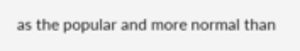as the popular and more normal than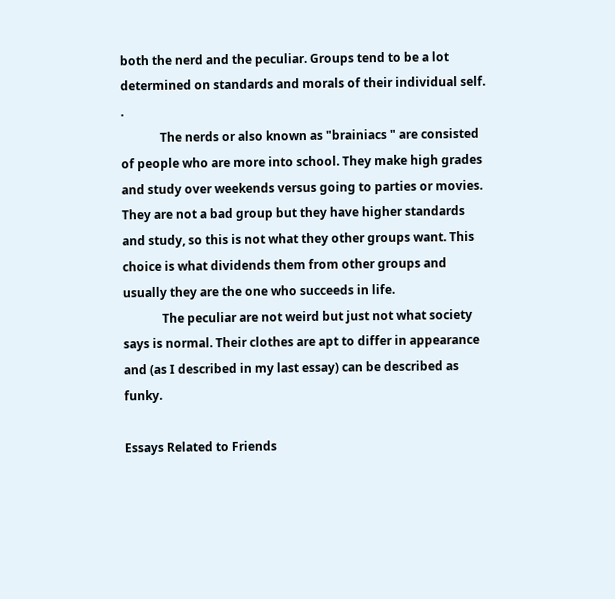both the nerd and the peculiar. Groups tend to be a lot determined on standards and morals of their individual self. .
             The nerds or also known as "brainiacs " are consisted of people who are more into school. They make high grades and study over weekends versus going to parties or movies. They are not a bad group but they have higher standards and study, so this is not what they other groups want. This choice is what dividends them from other groups and usually they are the one who succeeds in life.
             The peculiar are not weird but just not what society says is normal. Their clothes are apt to differ in appearance and (as I described in my last essay) can be described as funky.

Essays Related to Friends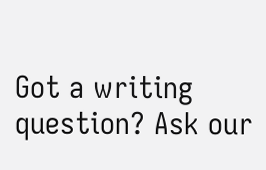Got a writing question? Ask our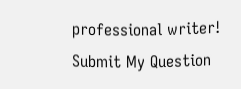professional writer!
Submit My Question